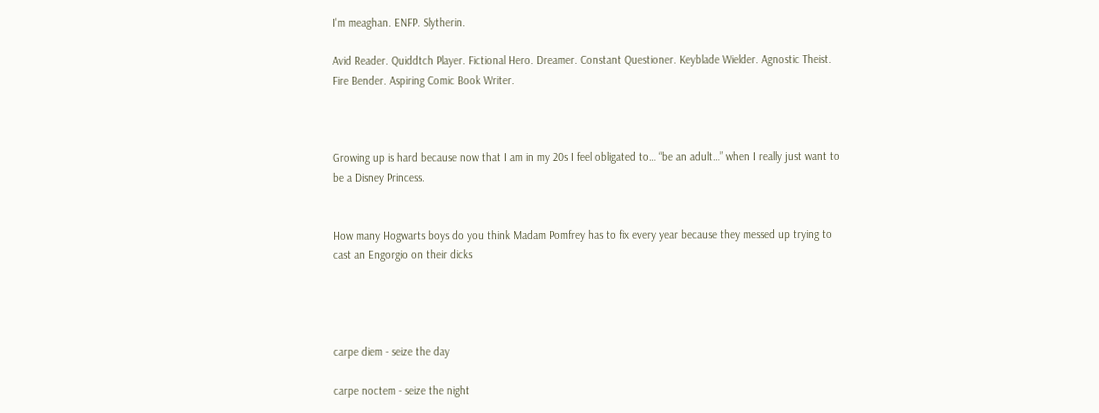I'm meaghan. ENFP. Slytherin.

Avid Reader. Quiddtch Player. Fictional Hero. Dreamer. Constant Questioner. Keyblade Wielder. Agnostic Theist. Fire Bender. Aspiring Comic Book Writer.



Growing up is hard because now that I am in my 20s I feel obligated to… “be an adult…” when I really just want to be a Disney Princess.


How many Hogwarts boys do you think Madam Pomfrey has to fix every year because they messed up trying to cast an Engorgio on their dicks




carpe diem - seize the day

carpe noctem - seize the night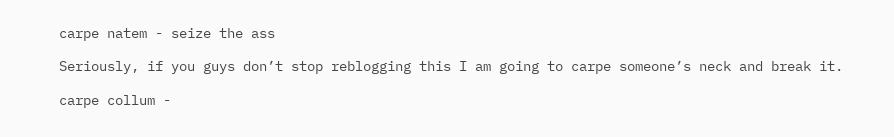carpe natem - seize the ass

Seriously, if you guys don’t stop reblogging this I am going to carpe someone’s neck and break it.

carpe collum -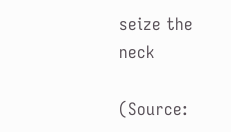seize the neck

(Source: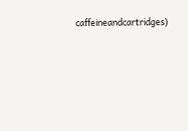caffeineandcartridges)